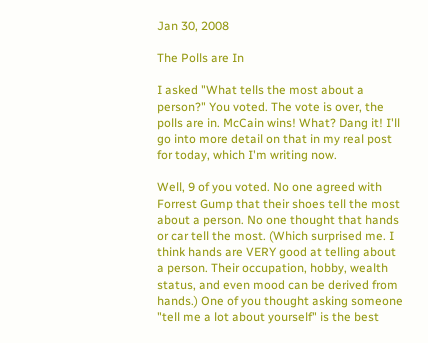Jan 30, 2008

The Polls are In

I asked "What tells the most about a person?" You voted. The vote is over, the polls are in. McCain wins! What? Dang it! I'll go into more detail on that in my real post for today, which I'm writing now.

Well, 9 of you voted. No one agreed with Forrest Gump that their shoes tell the most about a person. No one thought that hands or car tell the most. (Which surprised me. I think hands are VERY good at telling about a person. Their occupation, hobby, wealth status, and even mood can be derived from hands.) One of you thought asking someone "tell me a lot about yourself" is the best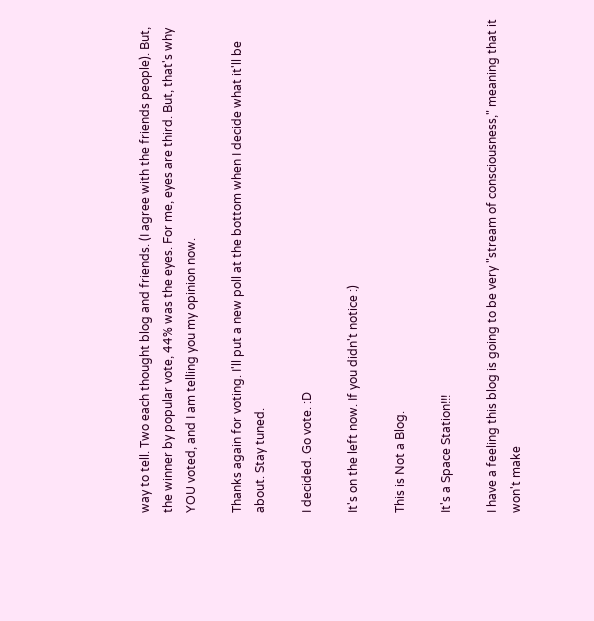way to tell. Two each thought blog and friends. (I agree with the friends people). But, the winner by popular vote, 44% was the eyes. For me, eyes are third. But, that's why YOU voted, and I am telling you my opinion now.

Thanks again for voting. I'll put a new poll at the bottom when I decide what it'll be about. Stay tuned.

I decided. Go vote. :D

It's on the left now. If you didn't notice :)

This is Not a Blog.

It's a Space Station!!!

I have a feeling this blog is going to be very "stream of consciousness," meaning that it won't make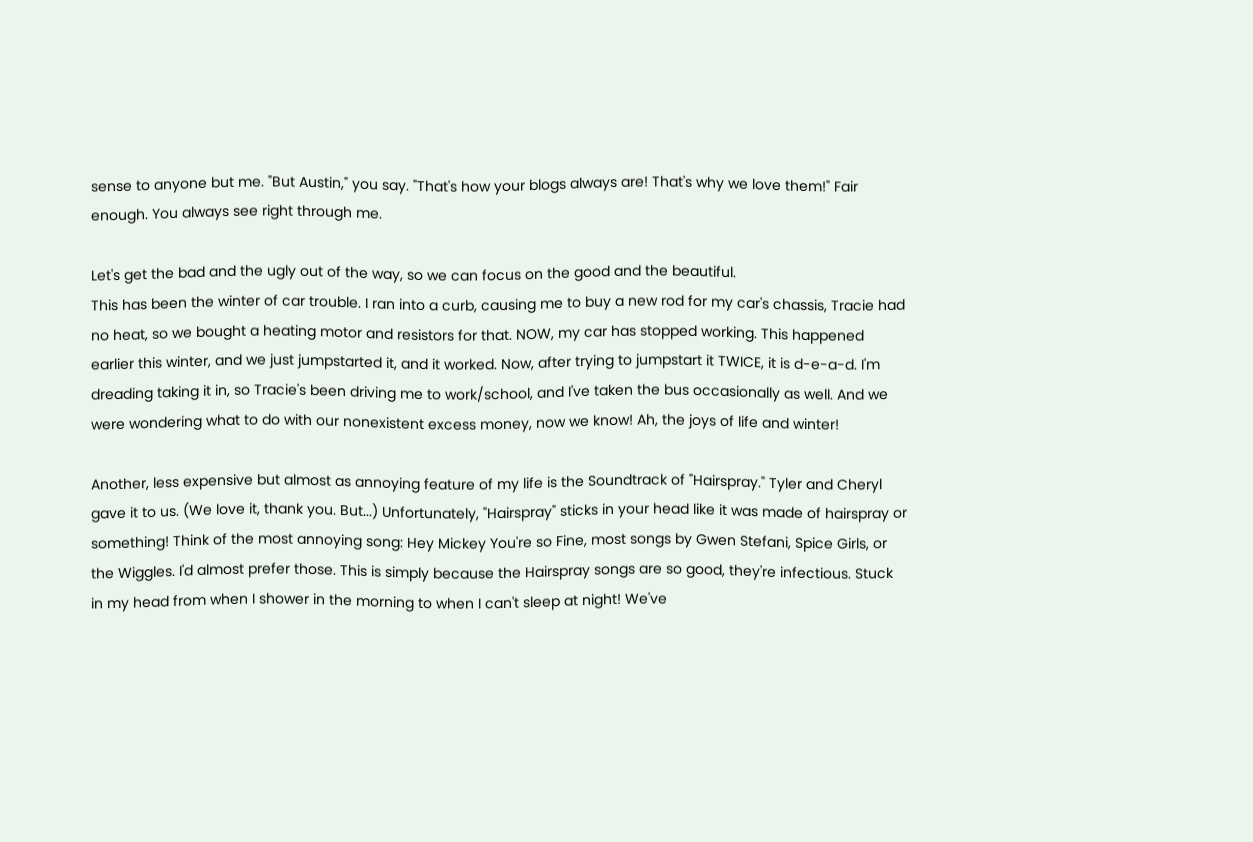sense to anyone but me. "But Austin," you say. "That's how your blogs always are! That's why we love them!" Fair enough. You always see right through me.

Let's get the bad and the ugly out of the way, so we can focus on the good and the beautiful.
This has been the winter of car trouble. I ran into a curb, causing me to buy a new rod for my car's chassis, Tracie had no heat, so we bought a heating motor and resistors for that. NOW, my car has stopped working. This happened earlier this winter, and we just jumpstarted it, and it worked. Now, after trying to jumpstart it TWICE, it is d-e-a-d. I'm dreading taking it in, so Tracie's been driving me to work/school, and I've taken the bus occasionally as well. And we were wondering what to do with our nonexistent excess money, now we know! Ah, the joys of life and winter!

Another, less expensive but almost as annoying feature of my life is the Soundtrack of "Hairspray." Tyler and Cheryl gave it to us. (We love it, thank you. But...) Unfortunately, "Hairspray" sticks in your head like it was made of hairspray or something! Think of the most annoying song: Hey Mickey You're so Fine, most songs by Gwen Stefani, Spice Girls, or the Wiggles. I'd almost prefer those. This is simply because the Hairspray songs are so good, they're infectious. Stuck in my head from when I shower in the morning to when I can't sleep at night! We've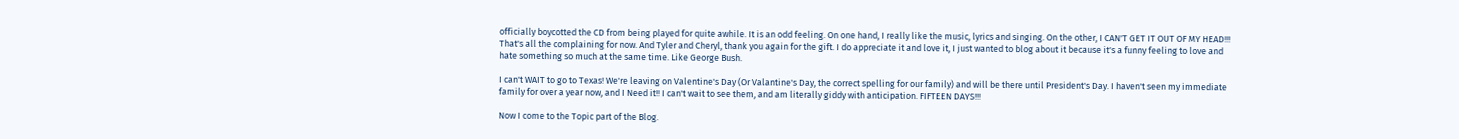officially boycotted the CD from being played for quite awhile. It is an odd feeling. On one hand, I really like the music, lyrics and singing. On the other, I CAN'T GET IT OUT OF MY HEAD!!! That's all the complaining for now. And Tyler and Cheryl, thank you again for the gift. I do appreciate it and love it, I just wanted to blog about it because it's a funny feeling to love and hate something so much at the same time. Like George Bush.

I can't WAIT to go to Texas! We're leaving on Valentine's Day (Or Valantine's Day, the correct spelling for our family) and will be there until President's Day. I haven't seen my immediate family for over a year now, and I Need it!! I can't wait to see them, and am literally giddy with anticipation. FIFTEEN DAYS!!!

Now I come to the Topic part of the Blog.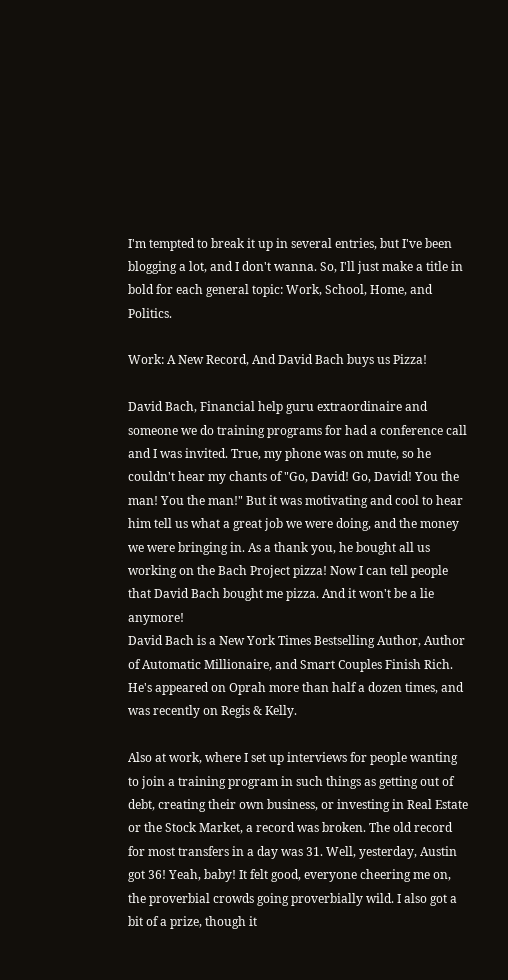I'm tempted to break it up in several entries, but I've been blogging a lot, and I don't wanna. So, I'll just make a title in bold for each general topic: Work, School, Home, and Politics.

Work: A New Record, And David Bach buys us Pizza!

David Bach, Financial help guru extraordinaire and someone we do training programs for had a conference call and I was invited. True, my phone was on mute, so he couldn't hear my chants of "Go, David! Go, David! You the man! You the man!" But it was motivating and cool to hear him tell us what a great job we were doing, and the money we were bringing in. As a thank you, he bought all us working on the Bach Project pizza! Now I can tell people that David Bach bought me pizza. And it won't be a lie anymore!
David Bach is a New York Times Bestselling Author, Author of Automatic Millionaire, and Smart Couples Finish Rich. He's appeared on Oprah more than half a dozen times, and was recently on Regis & Kelly.

Also at work, where I set up interviews for people wanting to join a training program in such things as getting out of debt, creating their own business, or investing in Real Estate or the Stock Market, a record was broken. The old record for most transfers in a day was 31. Well, yesterday, Austin got 36! Yeah, baby! It felt good, everyone cheering me on, the proverbial crowds going proverbially wild. I also got a bit of a prize, though it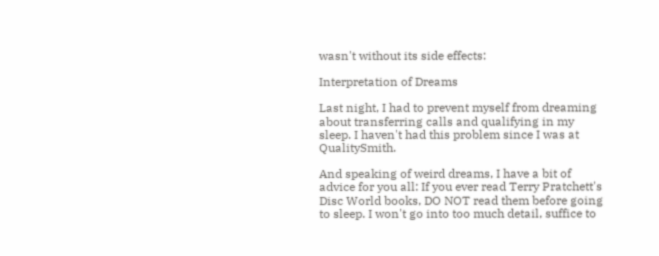wasn't without its side effects:

Interpretation of Dreams

Last night, I had to prevent myself from dreaming about transferring calls and qualifying in my sleep. I haven't had this problem since I was at QualitySmith.

And speaking of weird dreams, I have a bit of advice for you all: If you ever read Terry Pratchett's Disc World books, DO NOT read them before going to sleep. I won't go into too much detail, suffice to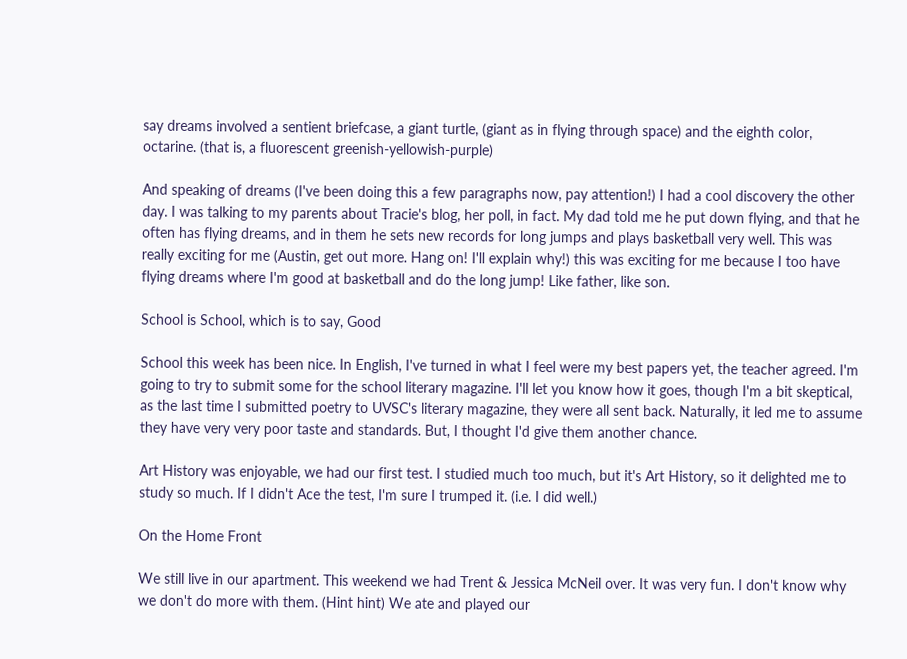say dreams involved a sentient briefcase, a giant turtle, (giant as in flying through space) and the eighth color, octarine. (that is, a fluorescent greenish-yellowish-purple)

And speaking of dreams (I've been doing this a few paragraphs now, pay attention!) I had a cool discovery the other day. I was talking to my parents about Tracie's blog, her poll, in fact. My dad told me he put down flying, and that he often has flying dreams, and in them he sets new records for long jumps and plays basketball very well. This was really exciting for me (Austin, get out more. Hang on! I'll explain why!) this was exciting for me because I too have flying dreams where I'm good at basketball and do the long jump! Like father, like son.

School is School, which is to say, Good

School this week has been nice. In English, I've turned in what I feel were my best papers yet, the teacher agreed. I'm going to try to submit some for the school literary magazine. I'll let you know how it goes, though I'm a bit skeptical, as the last time I submitted poetry to UVSC's literary magazine, they were all sent back. Naturally, it led me to assume they have very very poor taste and standards. But, I thought I'd give them another chance.

Art History was enjoyable, we had our first test. I studied much too much, but it's Art History, so it delighted me to study so much. If I didn't Ace the test, I'm sure I trumped it. (i.e. I did well.)

On the Home Front

We still live in our apartment. This weekend we had Trent & Jessica McNeil over. It was very fun. I don't know why we don't do more with them. (Hint hint) We ate and played our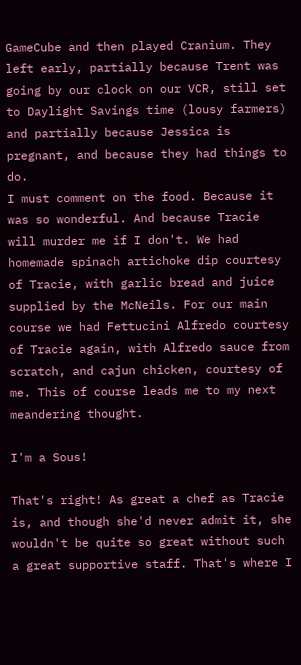GameCube and then played Cranium. They left early, partially because Trent was going by our clock on our VCR, still set to Daylight Savings time (lousy farmers) and partially because Jessica is pregnant, and because they had things to do.
I must comment on the food. Because it was so wonderful. And because Tracie will murder me if I don't. We had homemade spinach artichoke dip courtesy of Tracie, with garlic bread and juice supplied by the McNeils. For our main course we had Fettucini Alfredo courtesy of Tracie again, with Alfredo sauce from scratch, and cajun chicken, courtesy of me. This of course leads me to my next meandering thought.

I'm a Sous!

That's right! As great a chef as Tracie is, and though she'd never admit it, she wouldn't be quite so great without such a great supportive staff. That's where I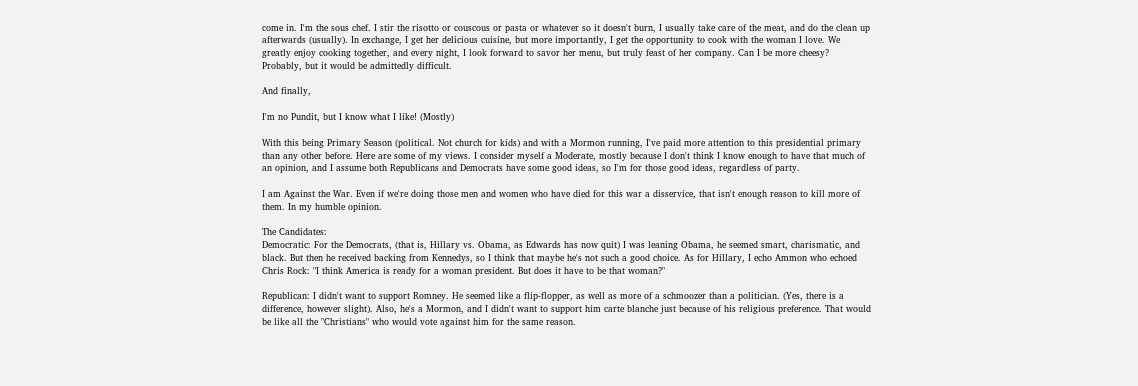come in. I'm the sous chef. I stir the risotto or couscous or pasta or whatever so it doesn't burn, I usually take care of the meat, and do the clean up afterwards (usually). In exchange, I get her delicious cuisine, but more importantly, I get the opportunity to cook with the woman I love. We greatly enjoy cooking together, and every night, I look forward to savor her menu, but truly feast of her company. Can I be more cheesy? Probably, but it would be admittedly difficult.

And finally,

I'm no Pundit, but I know what I like! (Mostly)

With this being Primary Season (political. Not church for kids) and with a Mormon running, I've paid more attention to this presidential primary than any other before. Here are some of my views. I consider myself a Moderate, mostly because I don't think I know enough to have that much of an opinion, and I assume both Republicans and Democrats have some good ideas, so I'm for those good ideas, regardless of party.

I am Against the War. Even if we're doing those men and women who have died for this war a disservice, that isn't enough reason to kill more of them. In my humble opinion.

The Candidates:
Democratic: For the Democrats, (that is, Hillary vs. Obama, as Edwards has now quit) I was leaning Obama, he seemed smart, charismatic, and black. But then he received backing from Kennedys, so I think that maybe he's not such a good choice. As for Hillary, I echo Ammon who echoed Chris Rock: "I think America is ready for a woman president. But does it have to be that woman?"

Republican: I didn't want to support Romney. He seemed like a flip-flopper, as well as more of a schmoozer than a politician. (Yes, there is a difference, however slight). Also, he's a Mormon, and I didn't want to support him carte blanche just because of his religious preference. That would be like all the "Christians" who would vote against him for the same reason.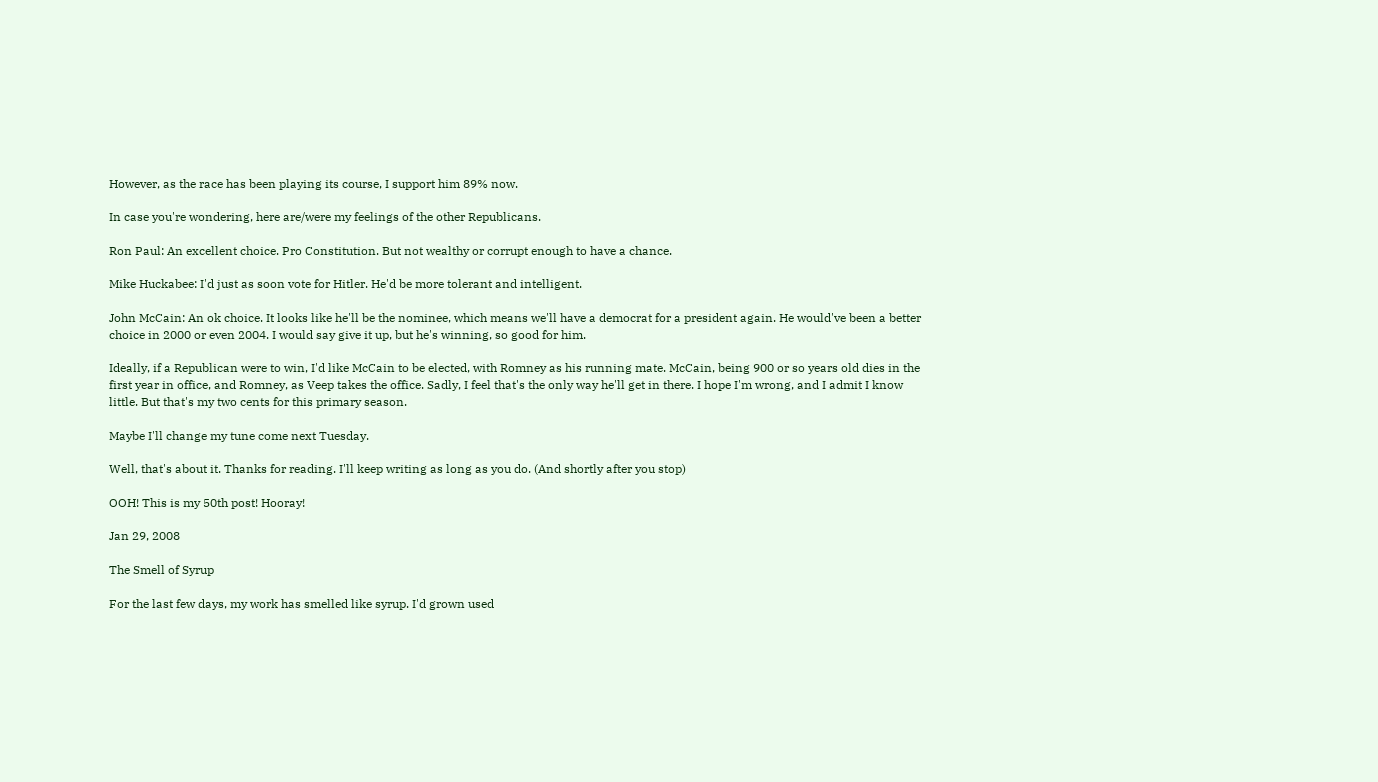However, as the race has been playing its course, I support him 89% now.

In case you're wondering, here are/were my feelings of the other Republicans.

Ron Paul: An excellent choice. Pro Constitution. But not wealthy or corrupt enough to have a chance.

Mike Huckabee: I'd just as soon vote for Hitler. He'd be more tolerant and intelligent.

John McCain: An ok choice. It looks like he'll be the nominee, which means we'll have a democrat for a president again. He would've been a better choice in 2000 or even 2004. I would say give it up, but he's winning, so good for him.

Ideally, if a Republican were to win, I'd like McCain to be elected, with Romney as his running mate. McCain, being 900 or so years old dies in the first year in office, and Romney, as Veep takes the office. Sadly, I feel that's the only way he'll get in there. I hope I'm wrong, and I admit I know little. But that's my two cents for this primary season.

Maybe I'll change my tune come next Tuesday.

Well, that's about it. Thanks for reading. I'll keep writing as long as you do. (And shortly after you stop)

OOH! This is my 50th post! Hooray!

Jan 29, 2008

The Smell of Syrup

For the last few days, my work has smelled like syrup. I'd grown used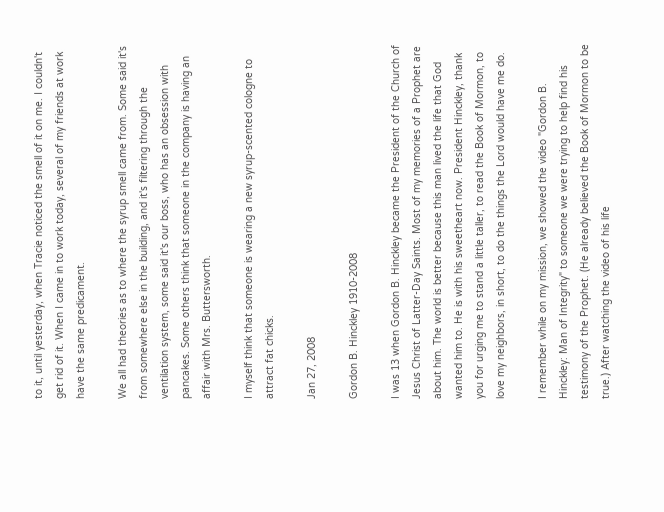to it, until yesterday, when Tracie noticed the smell of it on me. I couldn't get rid of it. When I came in to work today, several of my friends at work have the same predicament.

We all had theories as to where the syrup smell came from. Some said it's from somewhere else in the building, and it's filtering through the ventilation system, some said it's our boss, who has an obsession with pancakes. Some others think that someone in the company is having an affair with Mrs. Buttersworth.

I myself think that someone is wearing a new syrup-scented cologne to attract fat chicks.

Jan 27, 2008

Gordon B. Hinckley 1910-2008

I was 13 when Gordon B. Hinckley became the President of the Church of Jesus Christ of Latter-Day Saints. Most of my memories of a Prophet are about him. The world is better because this man lived the life that God wanted him to. He is with his sweetheart now. President Hinckley, thank you for urging me to stand a little taller, to read the Book of Mormon, to love my neighbors, in short, to do the things the Lord would have me do.

I remember while on my mission, we showed the video "Gordon B. Hinckley: Man of Integrity" to someone we were trying to help find his testimony of the Prophet. (He already believed the Book of Mormon to be true.) After watching the video of his life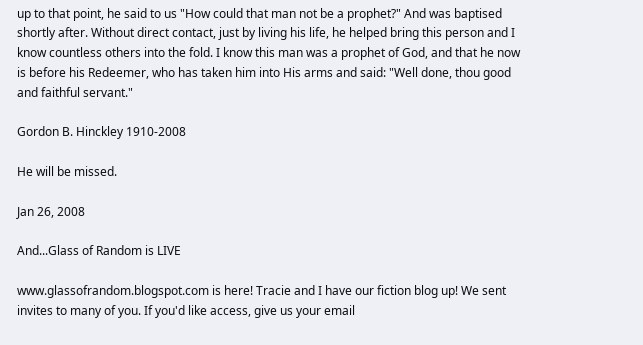up to that point, he said to us "How could that man not be a prophet?" And was baptised shortly after. Without direct contact, just by living his life, he helped bring this person and I know countless others into the fold. I know this man was a prophet of God, and that he now is before his Redeemer, who has taken him into His arms and said: "Well done, thou good and faithful servant."

Gordon B. Hinckley 1910-2008

He will be missed.

Jan 26, 2008

And...Glass of Random is LIVE

www.glassofrandom.blogspot.com is here! Tracie and I have our fiction blog up! We sent invites to many of you. If you'd like access, give us your email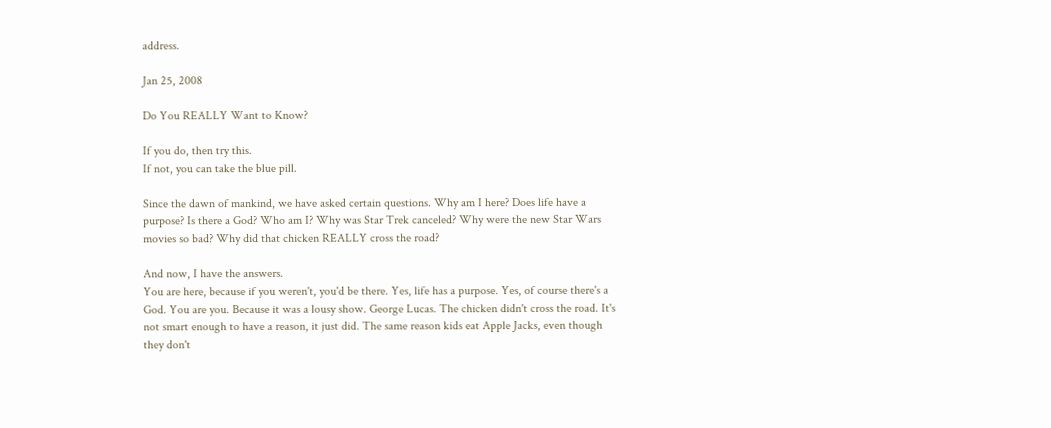address.

Jan 25, 2008

Do You REALLY Want to Know?

If you do, then try this.
If not, you can take the blue pill.

Since the dawn of mankind, we have asked certain questions. Why am I here? Does life have a purpose? Is there a God? Who am I? Why was Star Trek canceled? Why were the new Star Wars movies so bad? Why did that chicken REALLY cross the road?

And now, I have the answers.
You are here, because if you weren't, you'd be there. Yes, life has a purpose. Yes, of course there's a God. You are you. Because it was a lousy show. George Lucas. The chicken didn't cross the road. It's not smart enough to have a reason, it just did. The same reason kids eat Apple Jacks, even though they don't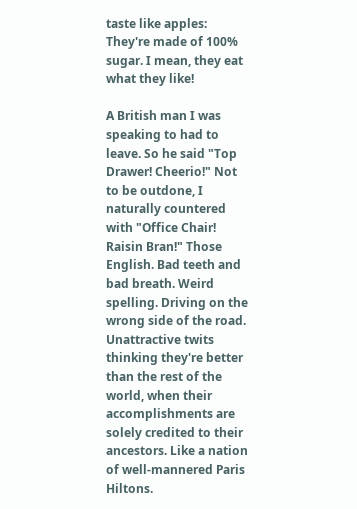taste like apples: They're made of 100% sugar. I mean, they eat what they like!

A British man I was speaking to had to leave. So he said "Top Drawer! Cheerio!" Not to be outdone, I naturally countered with "Office Chair! Raisin Bran!" Those English. Bad teeth and bad breath. Weird spelling. Driving on the wrong side of the road. Unattractive twits thinking they're better than the rest of the world, when their accomplishments are solely credited to their ancestors. Like a nation of well-mannered Paris Hiltons.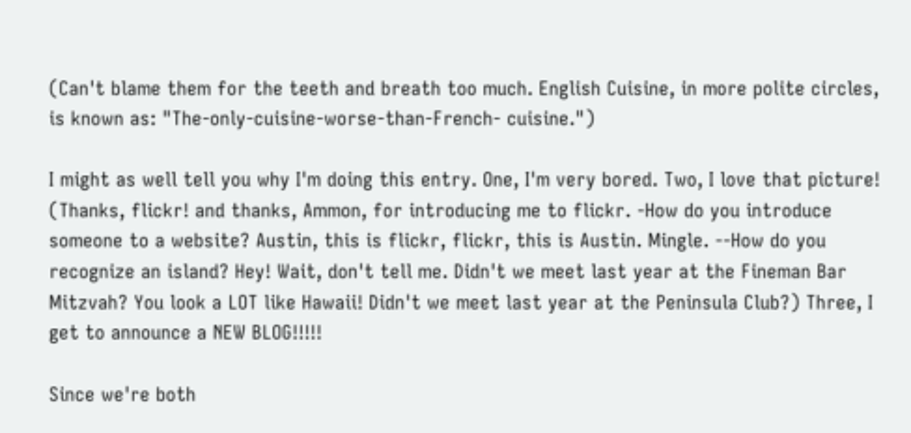(Can't blame them for the teeth and breath too much. English Cuisine, in more polite circles, is known as: "The-only-cuisine-worse-than-French- cuisine.")

I might as well tell you why I'm doing this entry. One, I'm very bored. Two, I love that picture! (Thanks, flickr! and thanks, Ammon, for introducing me to flickr. -How do you introduce someone to a website? Austin, this is flickr, flickr, this is Austin. Mingle. --How do you recognize an island? Hey! Wait, don't tell me. Didn't we meet last year at the Fineman Bar Mitzvah? You look a LOT like Hawaii! Didn't we meet last year at the Peninsula Club?) Three, I get to announce a NEW BLOG!!!!!

Since we're both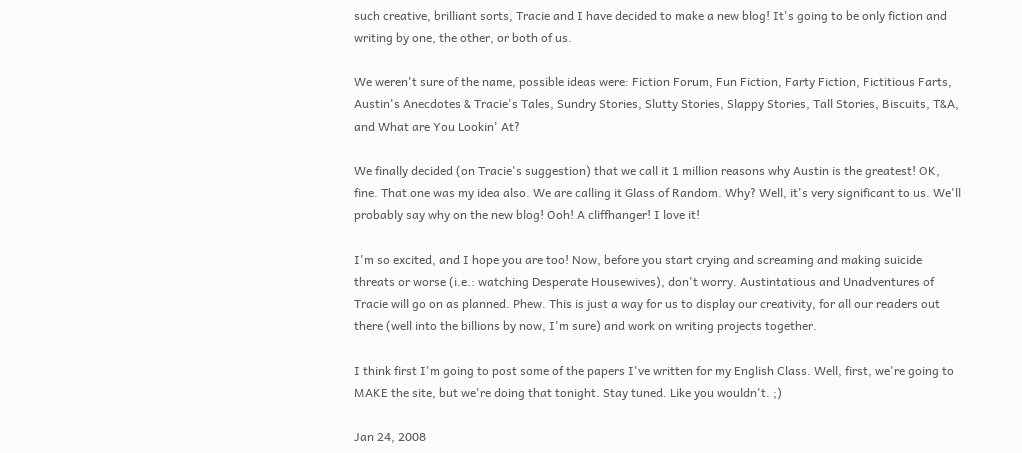such creative, brilliant sorts, Tracie and I have decided to make a new blog! It's going to be only fiction and writing by one, the other, or both of us.

We weren't sure of the name, possible ideas were: Fiction Forum, Fun Fiction, Farty Fiction, Fictitious Farts, Austin's Anecdotes & Tracie's Tales, Sundry Stories, Slutty Stories, Slappy Stories, Tall Stories, Biscuits, T&A, and What are You Lookin' At?

We finally decided (on Tracie's suggestion) that we call it 1 million reasons why Austin is the greatest! OK, fine. That one was my idea also. We are calling it Glass of Random. Why? Well, it's very significant to us. We'll probably say why on the new blog! Ooh! A cliffhanger! I love it!

I'm so excited, and I hope you are too! Now, before you start crying and screaming and making suicide threats or worse (i.e.: watching Desperate Housewives), don't worry. Austintatious and Unadventures of Tracie will go on as planned. Phew. This is just a way for us to display our creativity, for all our readers out there (well into the billions by now, I'm sure) and work on writing projects together.

I think first I'm going to post some of the papers I've written for my English Class. Well, first, we're going to MAKE the site, but we're doing that tonight. Stay tuned. Like you wouldn't. ;)

Jan 24, 2008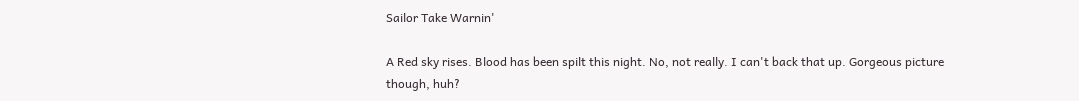Sailor Take Warnin'

A Red sky rises. Blood has been spilt this night. No, not really. I can't back that up. Gorgeous picture though, huh?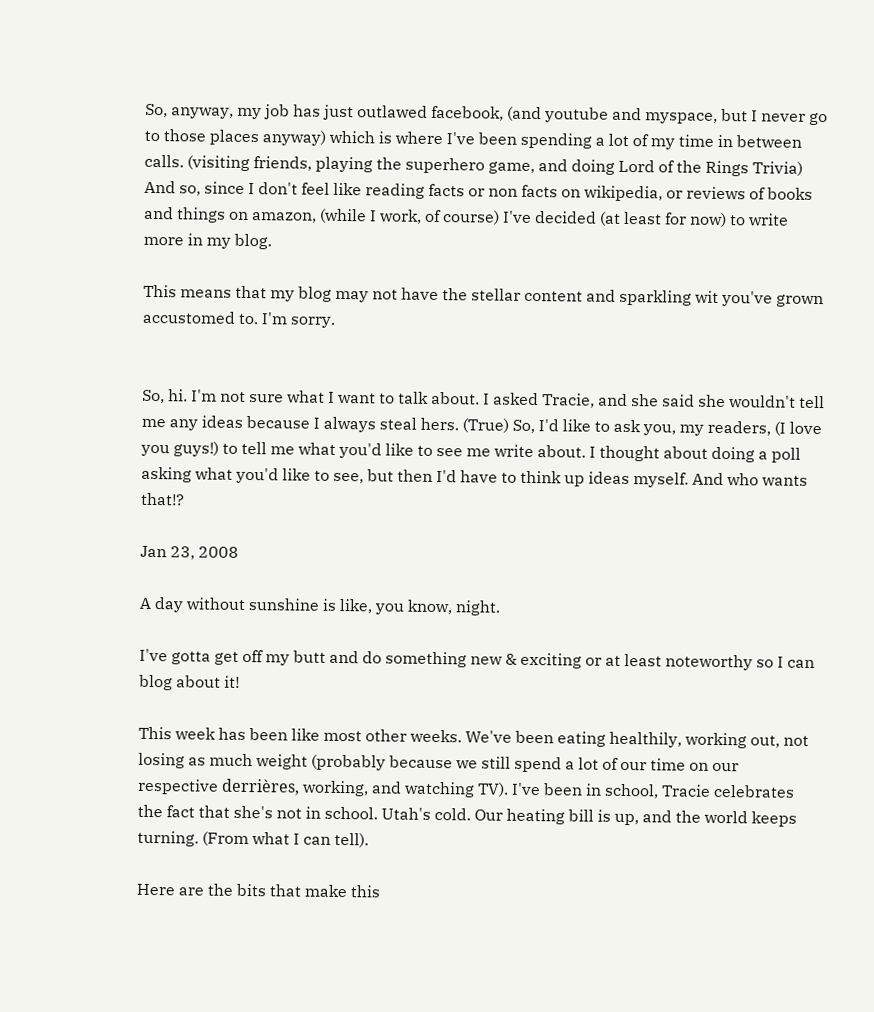So, anyway, my job has just outlawed facebook, (and youtube and myspace, but I never go to those places anyway) which is where I've been spending a lot of my time in between calls. (visiting friends, playing the superhero game, and doing Lord of the Rings Trivia) And so, since I don't feel like reading facts or non facts on wikipedia, or reviews of books and things on amazon, (while I work, of course) I've decided (at least for now) to write more in my blog.

This means that my blog may not have the stellar content and sparkling wit you've grown accustomed to. I'm sorry.


So, hi. I'm not sure what I want to talk about. I asked Tracie, and she said she wouldn't tell me any ideas because I always steal hers. (True) So, I'd like to ask you, my readers, (I love you guys!) to tell me what you'd like to see me write about. I thought about doing a poll asking what you'd like to see, but then I'd have to think up ideas myself. And who wants that!?

Jan 23, 2008

A day without sunshine is like, you know, night.

I've gotta get off my butt and do something new & exciting or at least noteworthy so I can blog about it!

This week has been like most other weeks. We've been eating healthily, working out, not losing as much weight (probably because we still spend a lot of our time on our respective derrières, working, and watching TV). I've been in school, Tracie celebrates the fact that she's not in school. Utah's cold. Our heating bill is up, and the world keeps turning. (From what I can tell).

Here are the bits that make this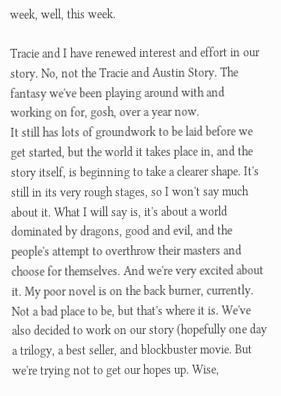week, well, this week.

Tracie and I have renewed interest and effort in our story. No, not the Tracie and Austin Story. The fantasy we've been playing around with and working on for, gosh, over a year now.
It still has lots of groundwork to be laid before we get started, but the world it takes place in, and the story itself, is beginning to take a clearer shape. It's still in its very rough stages, so I won't say much about it. What I will say is, it's about a world dominated by dragons, good and evil, and the people's attempt to overthrow their masters and choose for themselves. And we're very excited about it. My poor novel is on the back burner, currently. Not a bad place to be, but that's where it is. We've also decided to work on our story (hopefully one day a trilogy, a best seller, and blockbuster movie. But we're trying not to get our hopes up. Wise,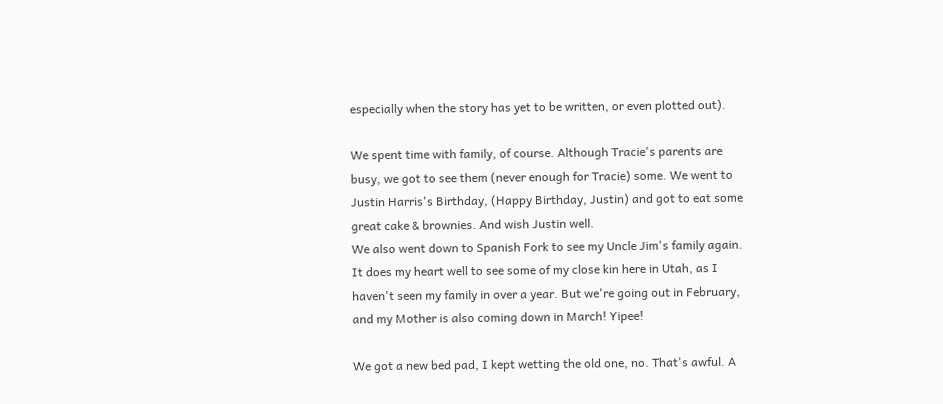especially when the story has yet to be written, or even plotted out).

We spent time with family, of course. Although Tracie's parents are busy, we got to see them (never enough for Tracie) some. We went to Justin Harris's Birthday, (Happy Birthday, Justin) and got to eat some great cake & brownies. And wish Justin well.
We also went down to Spanish Fork to see my Uncle Jim's family again. It does my heart well to see some of my close kin here in Utah, as I haven't seen my family in over a year. But we're going out in February, and my Mother is also coming down in March! Yipee!

We got a new bed pad, I kept wetting the old one, no. That's awful. A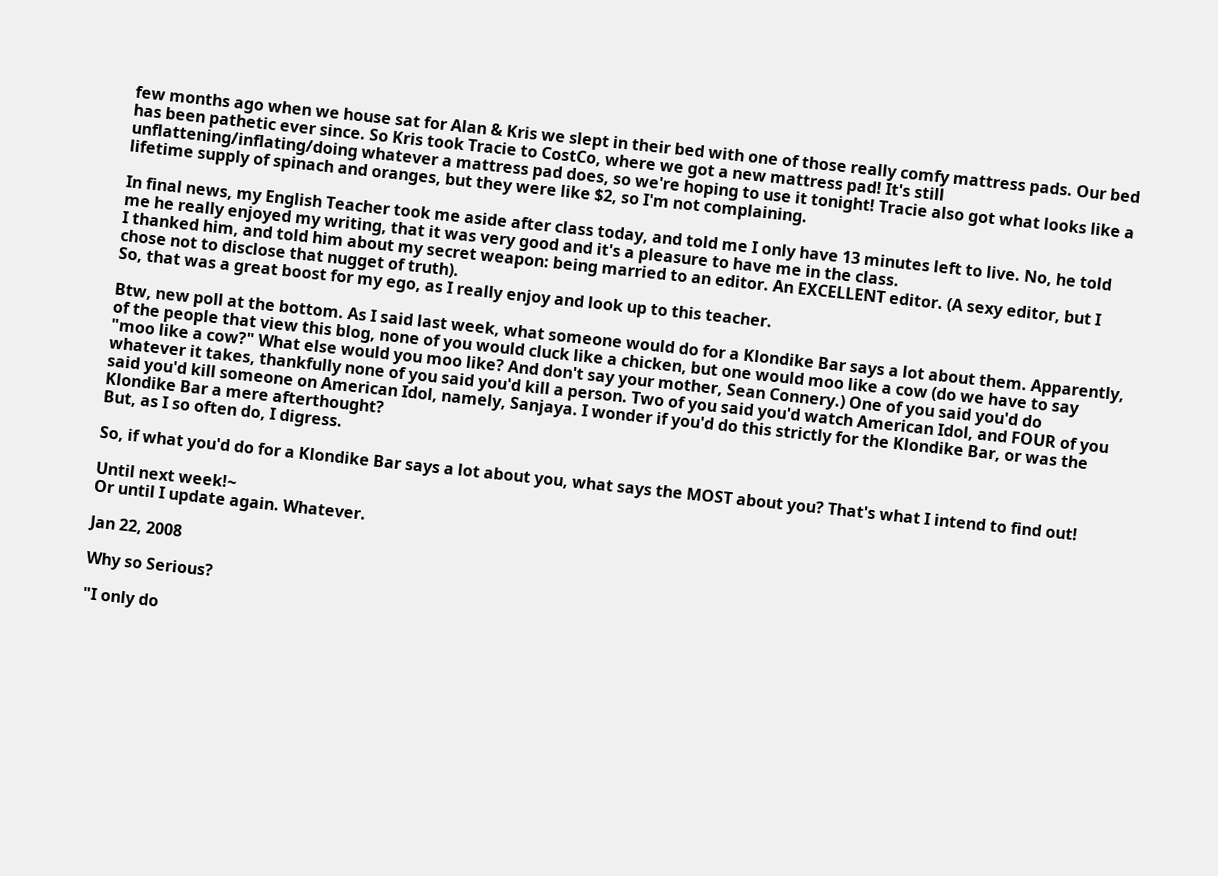few months ago when we house sat for Alan & Kris we slept in their bed with one of those really comfy mattress pads. Our bed has been pathetic ever since. So Kris took Tracie to CostCo, where we got a new mattress pad! It's still unflattening/inflating/doing whatever a mattress pad does, so we're hoping to use it tonight! Tracie also got what looks like a lifetime supply of spinach and oranges, but they were like $2, so I'm not complaining.

In final news, my English Teacher took me aside after class today, and told me I only have 13 minutes left to live. No, he told me he really enjoyed my writing, that it was very good and it's a pleasure to have me in the class.
I thanked him, and told him about my secret weapon: being married to an editor. An EXCELLENT editor. (A sexy editor, but I chose not to disclose that nugget of truth).
So, that was a great boost for my ego, as I really enjoy and look up to this teacher.

Btw, new poll at the bottom. As I said last week, what someone would do for a Klondike Bar says a lot about them. Apparently, of the people that view this blog, none of you would cluck like a chicken, but one would moo like a cow (do we have to say "moo like a cow?" What else would you moo like? And don't say your mother, Sean Connery.) One of you said you'd do whatever it takes, thankfully none of you said you'd kill a person. Two of you said you'd watch American Idol, and FOUR of you said you'd kill someone on American Idol, namely, Sanjaya. I wonder if you'd do this strictly for the Klondike Bar, or was the Klondike Bar a mere afterthought?
But, as I so often do, I digress.

So, if what you'd do for a Klondike Bar says a lot about you, what says the MOST about you? That's what I intend to find out!

Until next week!~
Or until I update again. Whatever.

Jan 22, 2008

Why so Serious?

"I only do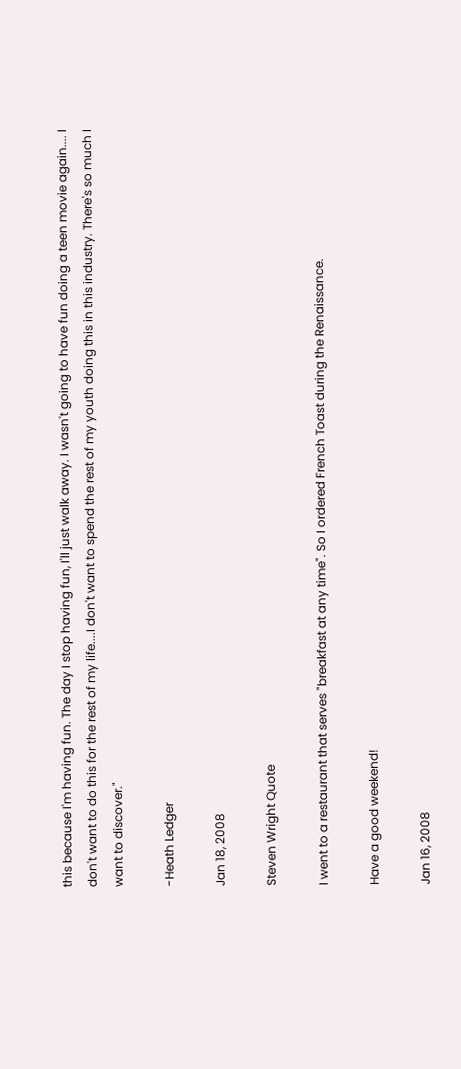this because I'm having fun. The day I stop having fun, I'll just walk away. I wasn't going to have fun doing a teen movie again.... I don't want to do this for the rest of my life....I don't want to spend the rest of my youth doing this in this industry. There's so much I want to discover."

-Heath Ledger

Jan 18, 2008

Steven Wright Quote

I went to a restaurant that serves "breakfast at any time". So I ordered French Toast during the Renaissance.

Have a good weekend!

Jan 16, 2008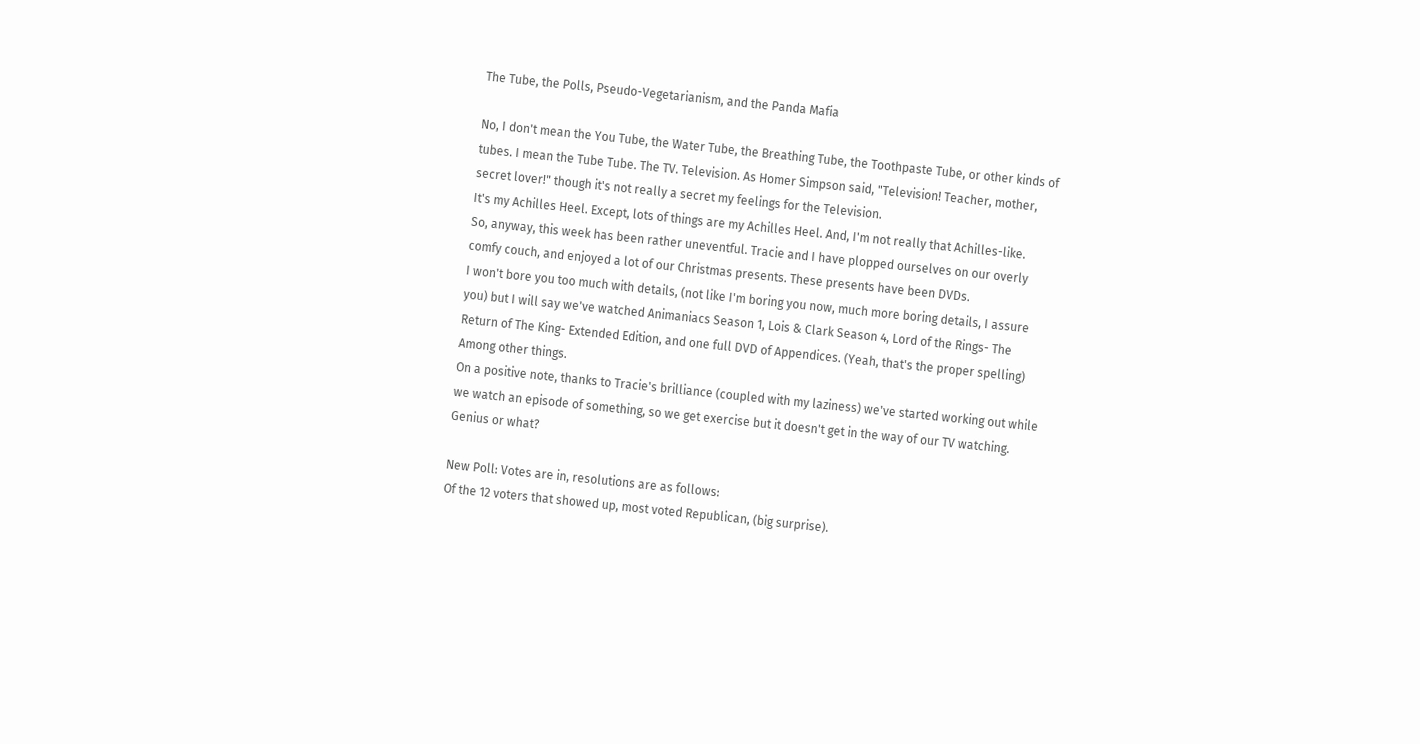The Tube, the Polls, Pseudo-Vegetarianism, and the Panda Mafia

No, I don't mean the You Tube, the Water Tube, the Breathing Tube, the Toothpaste Tube, or other kinds of tubes. I mean the Tube Tube. The TV. Television. As Homer Simpson said, "Television! Teacher, mother, secret lover!" though it's not really a secret my feelings for the Television.
It's my Achilles Heel. Except, lots of things are my Achilles Heel. And, I'm not really that Achilles-like.
So, anyway, this week has been rather uneventful. Tracie and I have plopped ourselves on our overly comfy couch, and enjoyed a lot of our Christmas presents. These presents have been DVDs.
I won't bore you too much with details, (not like I'm boring you now, much more boring details, I assure you) but I will say we've watched Animaniacs Season 1, Lois & Clark Season 4, Lord of the Rings- The Return of The King- Extended Edition, and one full DVD of Appendices. (Yeah, that's the proper spelling) Among other things.
On a positive note, thanks to Tracie's brilliance (coupled with my laziness) we've started working out while we watch an episode of something, so we get exercise but it doesn't get in the way of our TV watching. Genius or what?

New Poll: Votes are in, resolutions are as follows:
Of the 12 voters that showed up, most voted Republican, (big surprise).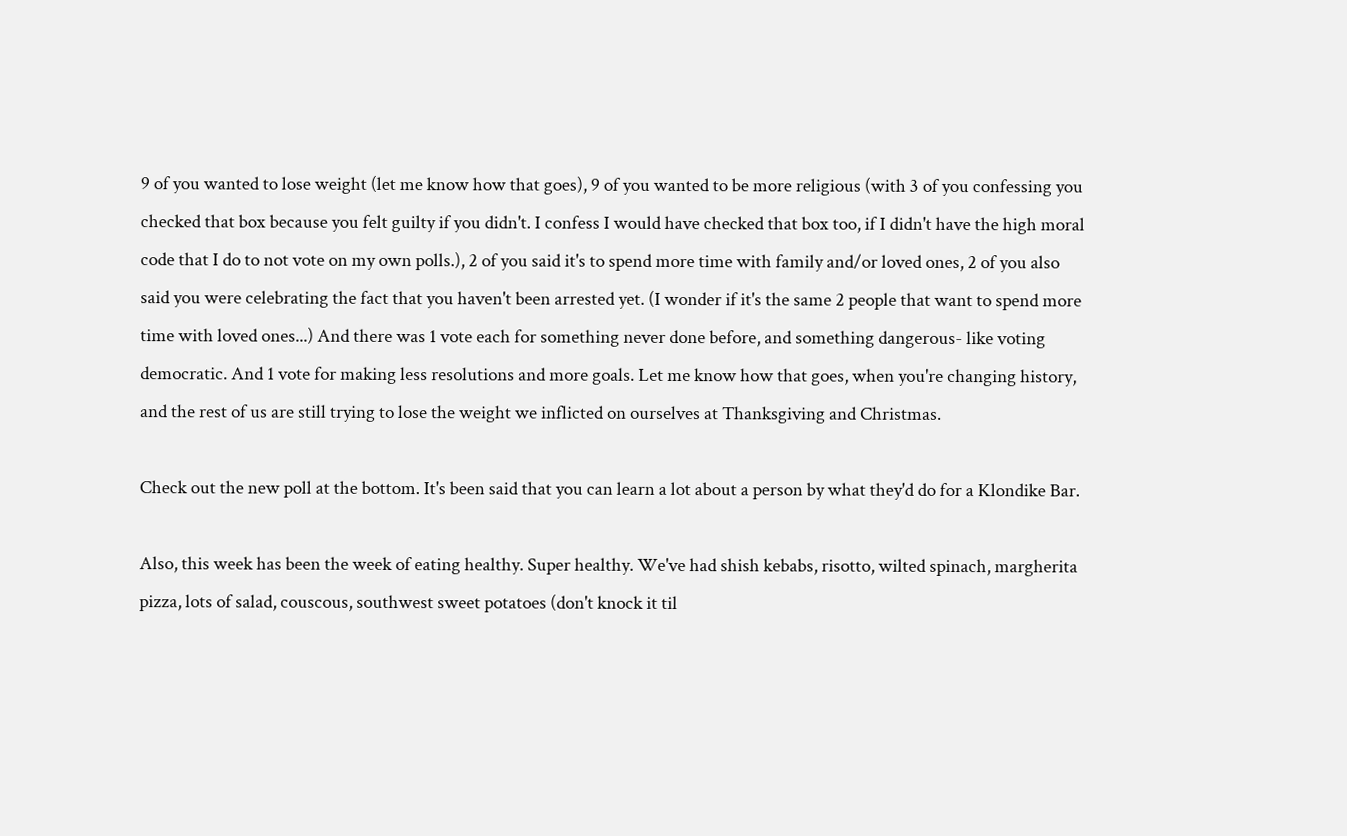9 of you wanted to lose weight (let me know how that goes), 9 of you wanted to be more religious (with 3 of you confessing you checked that box because you felt guilty if you didn't. I confess I would have checked that box too, if I didn't have the high moral code that I do to not vote on my own polls.), 2 of you said it's to spend more time with family and/or loved ones, 2 of you also said you were celebrating the fact that you haven't been arrested yet. (I wonder if it's the same 2 people that want to spend more time with loved ones...) And there was 1 vote each for something never done before, and something dangerous- like voting democratic. And 1 vote for making less resolutions and more goals. Let me know how that goes, when you're changing history, and the rest of us are still trying to lose the weight we inflicted on ourselves at Thanksgiving and Christmas.

Check out the new poll at the bottom. It's been said that you can learn a lot about a person by what they'd do for a Klondike Bar.

Also, this week has been the week of eating healthy. Super healthy. We've had shish kebabs, risotto, wilted spinach, margherita pizza, lots of salad, couscous, southwest sweet potatoes (don't knock it til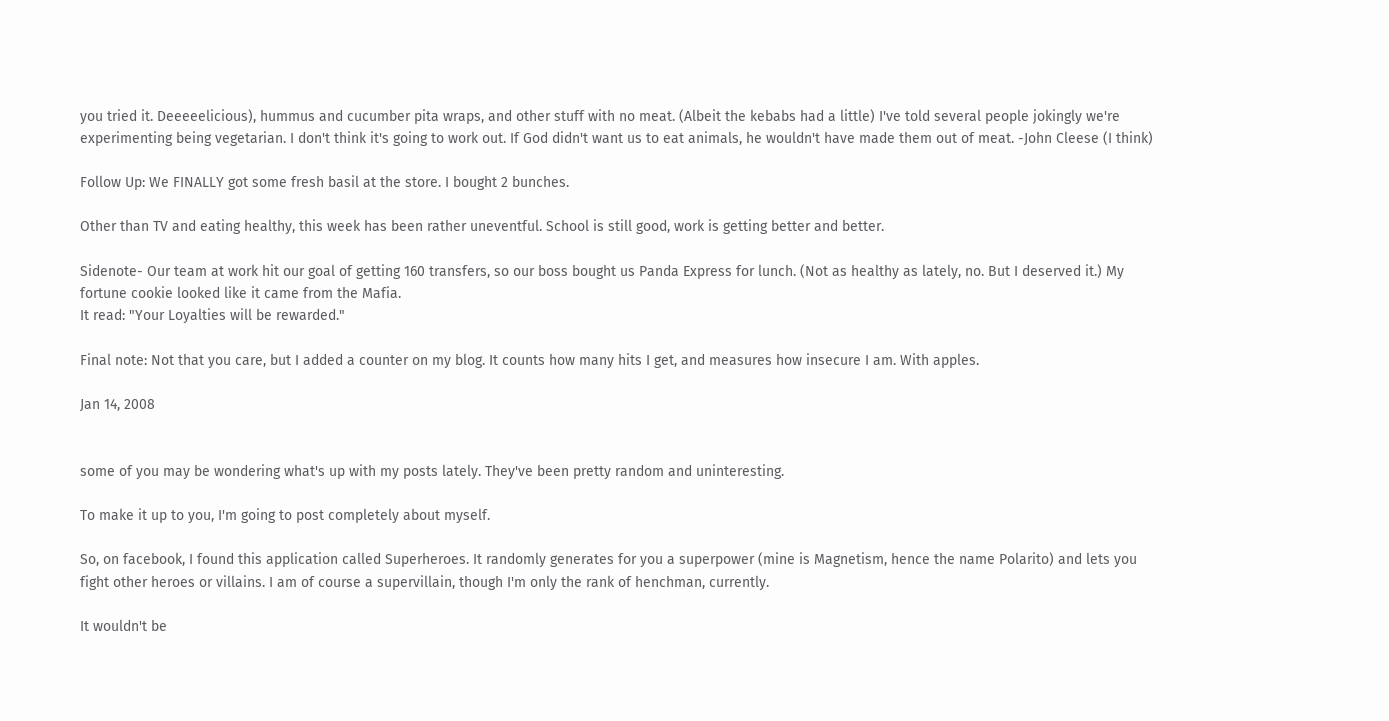you tried it. Deeeeelicious), hummus and cucumber pita wraps, and other stuff with no meat. (Albeit the kebabs had a little) I've told several people jokingly we're experimenting being vegetarian. I don't think it's going to work out. If God didn't want us to eat animals, he wouldn't have made them out of meat. -John Cleese (I think)

Follow Up: We FINALLY got some fresh basil at the store. I bought 2 bunches.

Other than TV and eating healthy, this week has been rather uneventful. School is still good, work is getting better and better.

Sidenote- Our team at work hit our goal of getting 160 transfers, so our boss bought us Panda Express for lunch. (Not as healthy as lately, no. But I deserved it.) My fortune cookie looked like it came from the Mafia.
It read: "Your Loyalties will be rewarded."

Final note: Not that you care, but I added a counter on my blog. It counts how many hits I get, and measures how insecure I am. With apples.

Jan 14, 2008


some of you may be wondering what's up with my posts lately. They've been pretty random and uninteresting.

To make it up to you, I'm going to post completely about myself.

So, on facebook, I found this application called Superheroes. It randomly generates for you a superpower (mine is Magnetism, hence the name Polarito) and lets you fight other heroes or villains. I am of course a supervillain, though I'm only the rank of henchman, currently.

It wouldn't be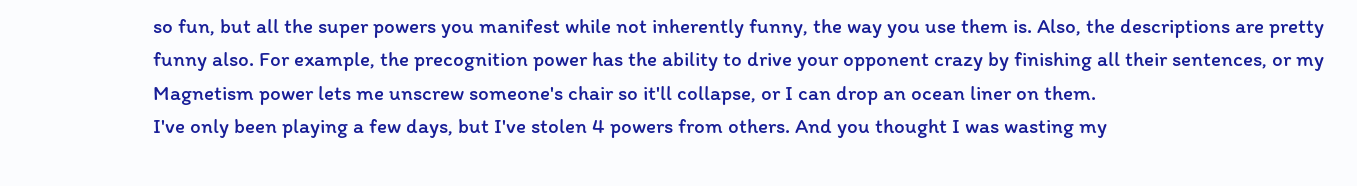so fun, but all the super powers you manifest while not inherently funny, the way you use them is. Also, the descriptions are pretty funny also. For example, the precognition power has the ability to drive your opponent crazy by finishing all their sentences, or my Magnetism power lets me unscrew someone's chair so it'll collapse, or I can drop an ocean liner on them.
I've only been playing a few days, but I've stolen 4 powers from others. And you thought I was wasting my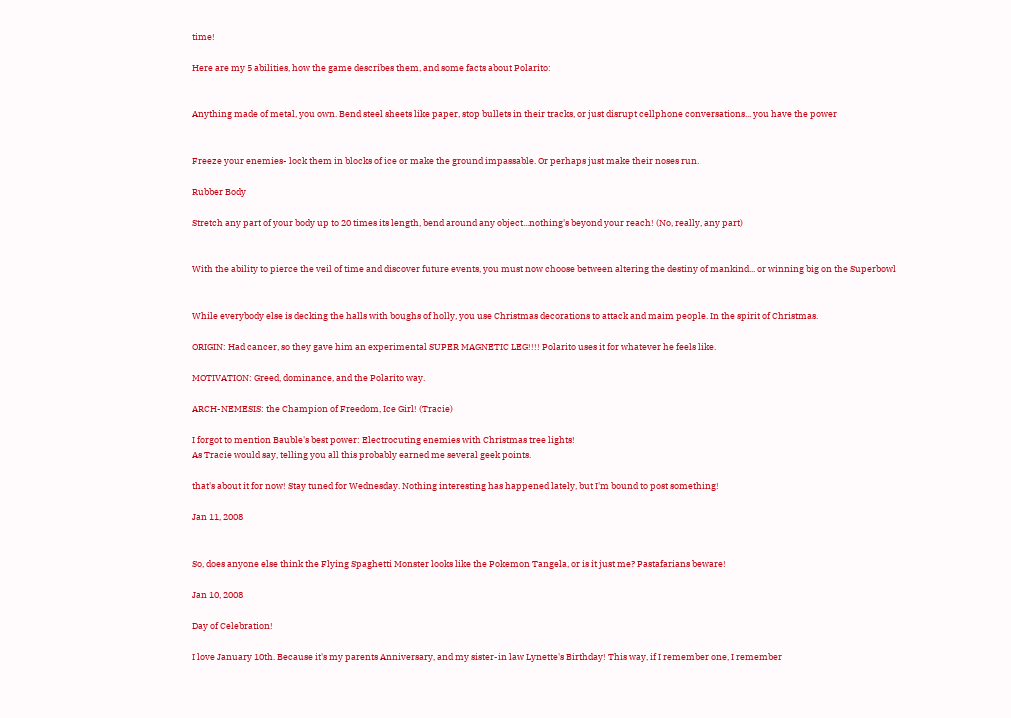time!

Here are my 5 abilities, how the game describes them, and some facts about Polarito:


Anything made of metal, you own. Bend steel sheets like paper, stop bullets in their tracks, or just disrupt cellphone conversations... you have the power


Freeze your enemies- lock them in blocks of ice or make the ground impassable. Or perhaps just make their noses run.

Rubber Body

Stretch any part of your body up to 20 times its length, bend around any object...nothing's beyond your reach! (No, really, any part)


With the ability to pierce the veil of time and discover future events, you must now choose between altering the destiny of mankind... or winning big on the Superbowl


While everybody else is decking the halls with boughs of holly, you use Christmas decorations to attack and maim people. In the spirit of Christmas.

ORIGIN: Had cancer, so they gave him an experimental SUPER MAGNETIC LEG!!!! Polarito uses it for whatever he feels like.

MOTIVATION: Greed, dominance, and the Polarito way.

ARCH-NEMESIS: the Champion of Freedom, Ice Girl! (Tracie)

I forgot to mention Bauble's best power: Electrocuting enemies with Christmas tree lights!
As Tracie would say, telling you all this probably earned me several geek points.

that's about it for now! Stay tuned for Wednesday. Nothing interesting has happened lately, but I'm bound to post something!

Jan 11, 2008


So, does anyone else think the Flying Spaghetti Monster looks like the Pokemon Tangela, or is it just me? Pastafarians beware!

Jan 10, 2008

Day of Celebration!

I love January 10th. Because it's my parents Anniversary, and my sister-in law Lynette's Birthday! This way, if I remember one, I remember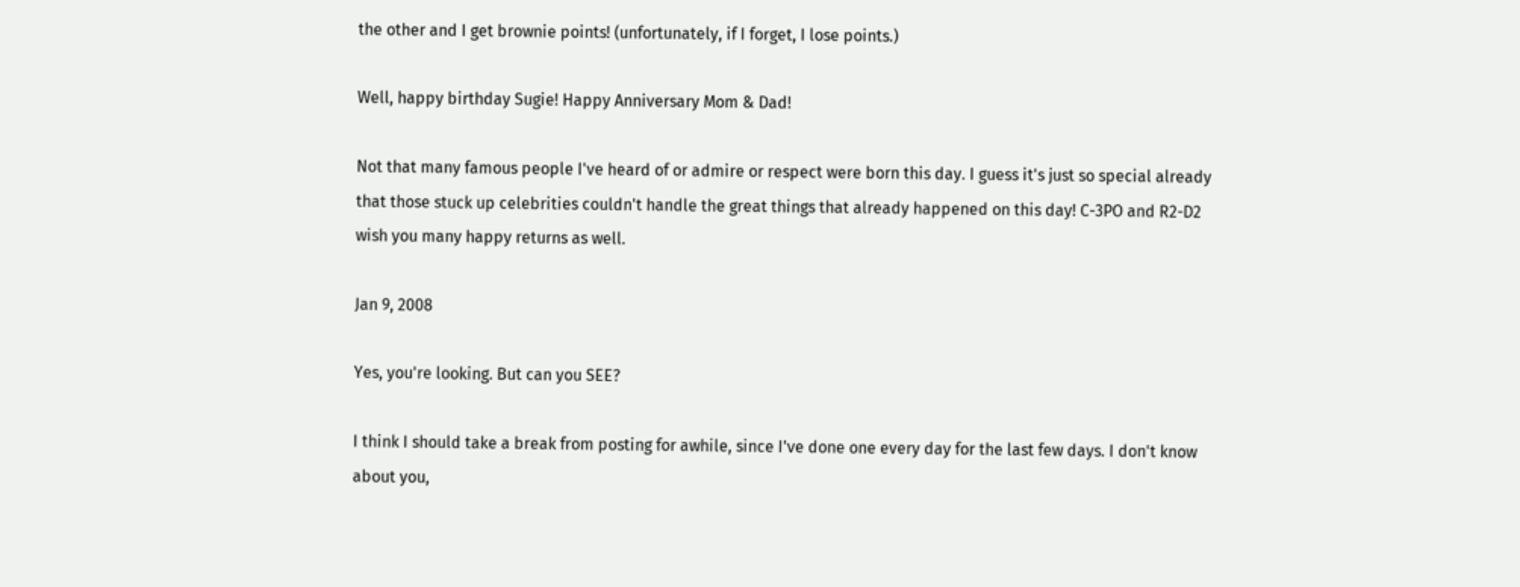the other and I get brownie points! (unfortunately, if I forget, I lose points.)

Well, happy birthday Sugie! Happy Anniversary Mom & Dad!

Not that many famous people I've heard of or admire or respect were born this day. I guess it's just so special already that those stuck up celebrities couldn't handle the great things that already happened on this day! C-3PO and R2-D2 wish you many happy returns as well.

Jan 9, 2008

Yes, you're looking. But can you SEE?

I think I should take a break from posting for awhile, since I've done one every day for the last few days. I don't know about you,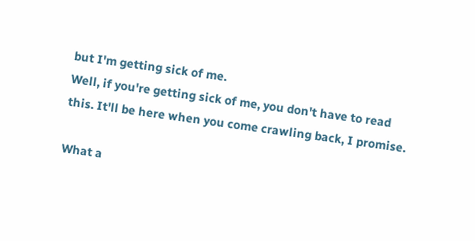but I'm getting sick of me.
Well, if you're getting sick of me, you don't have to read this. It'll be here when you come crawling back, I promise.

What a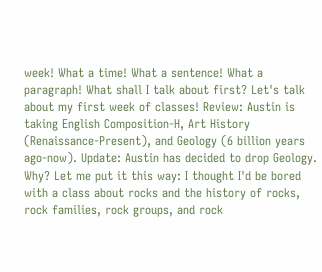week! What a time! What a sentence! What a paragraph! What shall I talk about first? Let's talk about my first week of classes! Review: Austin is taking English Composition-H, Art History (Renaissance-Present), and Geology (6 billion years ago-now). Update: Austin has decided to drop Geology. Why? Let me put it this way: I thought I'd be bored with a class about rocks and the history of rocks, rock families, rock groups, and rock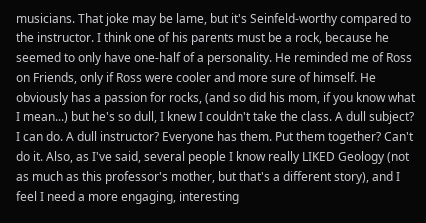musicians. That joke may be lame, but it's Seinfeld-worthy compared to the instructor. I think one of his parents must be a rock, because he seemed to only have one-half of a personality. He reminded me of Ross on Friends, only if Ross were cooler and more sure of himself. He obviously has a passion for rocks, (and so did his mom, if you know what I mean...) but he's so dull, I knew I couldn't take the class. A dull subject? I can do. A dull instructor? Everyone has them. Put them together? Can't do it. Also, as I've said, several people I know really LIKED Geology (not as much as this professor's mother, but that's a different story), and I feel I need a more engaging, interesting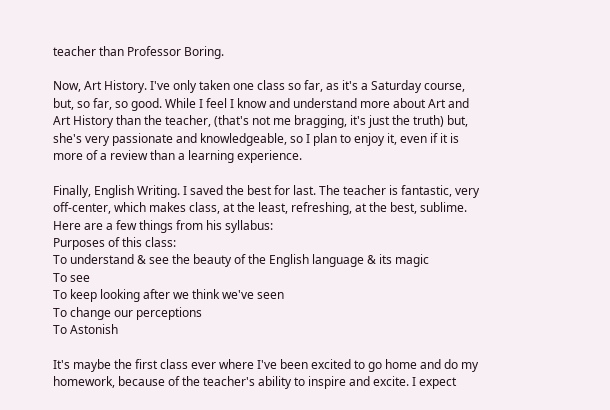teacher than Professor Boring.

Now, Art History. I've only taken one class so far, as it's a Saturday course, but, so far, so good. While I feel I know and understand more about Art and Art History than the teacher, (that's not me bragging, it's just the truth) but, she's very passionate and knowledgeable, so I plan to enjoy it, even if it is more of a review than a learning experience.

Finally, English Writing. I saved the best for last. The teacher is fantastic, very off-center, which makes class, at the least, refreshing, at the best, sublime. Here are a few things from his syllabus:
Purposes of this class:
To understand & see the beauty of the English language & its magic
To see
To keep looking after we think we've seen
To change our perceptions
To Astonish

It's maybe the first class ever where I've been excited to go home and do my homework, because of the teacher's ability to inspire and excite. I expect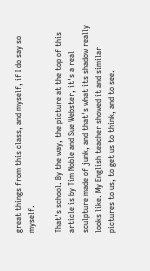great things from this class, and myself, if I do say so myself.

That's school. By the way, the picture at the top of this article is by Tim Noble and Sue Webster, it's a real sculpture made of junk, and that's what its shadow really looks like. My English teacher showed it and similar pictures to us, to get us to think, and to see.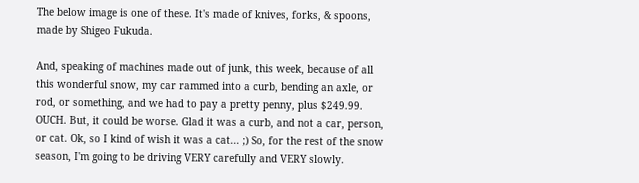The below image is one of these. It's made of knives, forks, & spoons, made by Shigeo Fukuda.

And, speaking of machines made out of junk, this week, because of all this wonderful snow, my car rammed into a curb, bending an axle, or rod, or something, and we had to pay a pretty penny, plus $249.99. OUCH. But, it could be worse. Glad it was a curb, and not a car, person, or cat. Ok, so I kind of wish it was a cat... ;) So, for the rest of the snow season, I'm going to be driving VERY carefully and VERY slowly.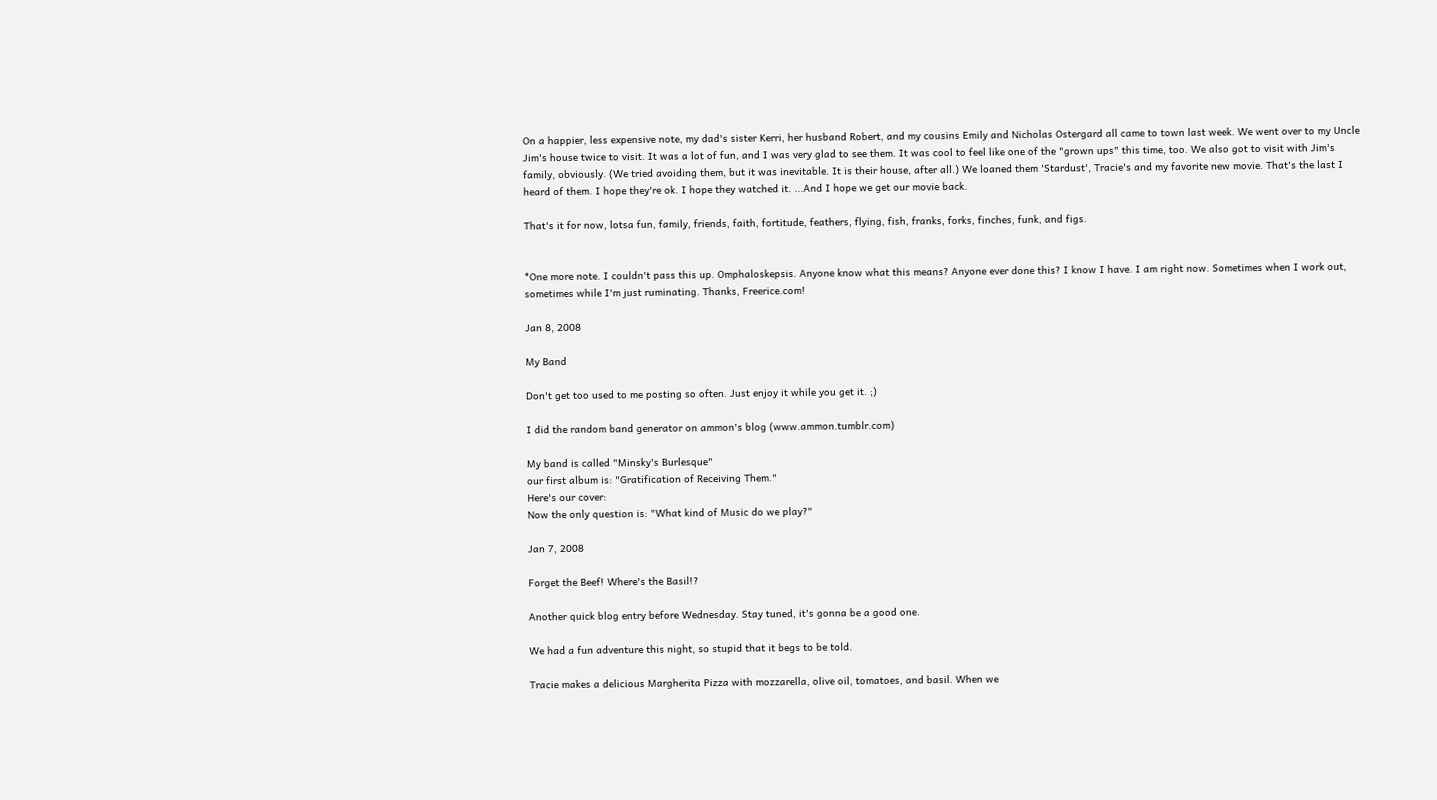On a happier, less expensive note, my dad's sister Kerri, her husband Robert, and my cousins Emily and Nicholas Ostergard all came to town last week. We went over to my Uncle Jim's house twice to visit. It was a lot of fun, and I was very glad to see them. It was cool to feel like one of the "grown ups" this time, too. We also got to visit with Jim's family, obviously. (We tried avoiding them, but it was inevitable. It is their house, after all.) We loaned them 'Stardust', Tracie's and my favorite new movie. That's the last I heard of them. I hope they're ok. I hope they watched it. ...And I hope we get our movie back.

That's it for now, lotsa fun, family, friends, faith, fortitude, feathers, flying, fish, franks, forks, finches, funk, and figs.


*One more note. I couldn't pass this up. Omphaloskepsis. Anyone know what this means? Anyone ever done this? I know I have. I am right now. Sometimes when I work out, sometimes while I'm just ruminating. Thanks, Freerice.com!

Jan 8, 2008

My Band

Don't get too used to me posting so often. Just enjoy it while you get it. ;)

I did the random band generator on ammon's blog (www.ammon.tumblr.com)

My band is called "Minsky's Burlesque"
our first album is: "Gratification of Receiving Them."
Here's our cover:
Now the only question is: "What kind of Music do we play?"

Jan 7, 2008

Forget the Beef! Where's the Basil!?

Another quick blog entry before Wednesday. Stay tuned, it's gonna be a good one.

We had a fun adventure this night, so stupid that it begs to be told.

Tracie makes a delicious Margherita Pizza with mozzarella, olive oil, tomatoes, and basil. When we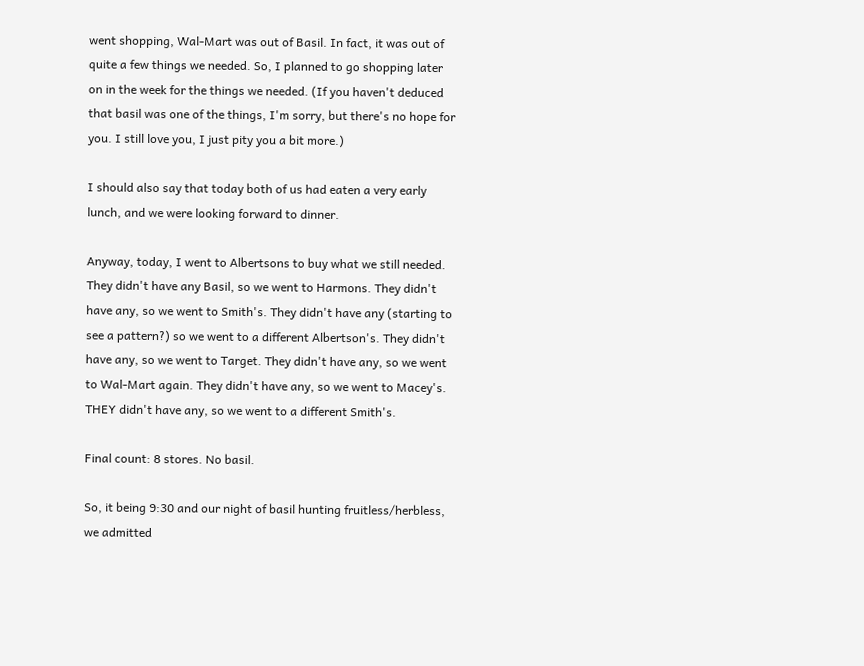went shopping, Wal-Mart was out of Basil. In fact, it was out of quite a few things we needed. So, I planned to go shopping later on in the week for the things we needed. (If you haven't deduced that basil was one of the things, I'm sorry, but there's no hope for you. I still love you, I just pity you a bit more.)

I should also say that today both of us had eaten a very early lunch, and we were looking forward to dinner.

Anyway, today, I went to Albertsons to buy what we still needed. They didn't have any Basil, so we went to Harmons. They didn't have any, so we went to Smith's. They didn't have any (starting to see a pattern?) so we went to a different Albertson's. They didn't have any, so we went to Target. They didn't have any, so we went to Wal-Mart again. They didn't have any, so we went to Macey's. THEY didn't have any, so we went to a different Smith's.

Final count: 8 stores. No basil.

So, it being 9:30 and our night of basil hunting fruitless/herbless, we admitted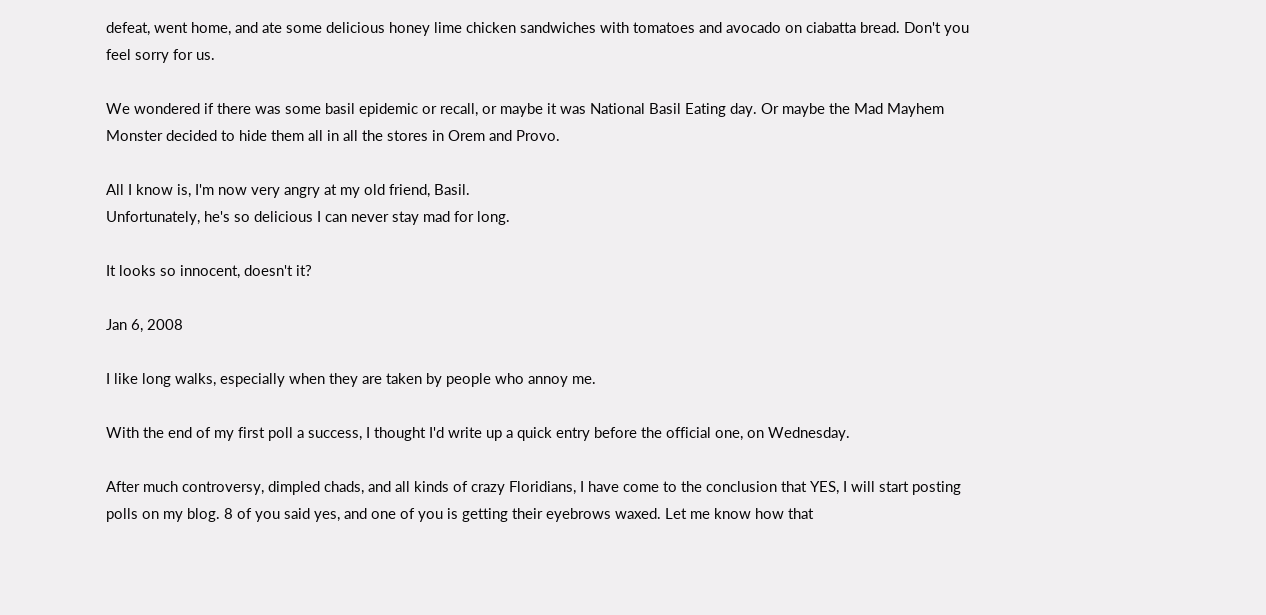defeat, went home, and ate some delicious honey lime chicken sandwiches with tomatoes and avocado on ciabatta bread. Don't you feel sorry for us.

We wondered if there was some basil epidemic or recall, or maybe it was National Basil Eating day. Or maybe the Mad Mayhem Monster decided to hide them all in all the stores in Orem and Provo.

All I know is, I'm now very angry at my old friend, Basil.
Unfortunately, he's so delicious I can never stay mad for long.

It looks so innocent, doesn't it?

Jan 6, 2008

I like long walks, especially when they are taken by people who annoy me.

With the end of my first poll a success, I thought I'd write up a quick entry before the official one, on Wednesday.

After much controversy, dimpled chads, and all kinds of crazy Floridians, I have come to the conclusion that YES, I will start posting polls on my blog. 8 of you said yes, and one of you is getting their eyebrows waxed. Let me know how that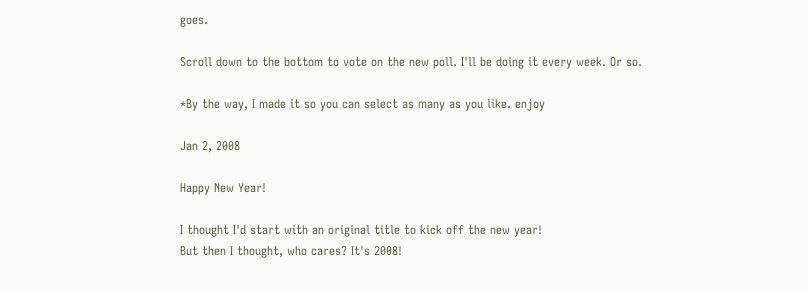goes.

Scroll down to the bottom to vote on the new poll. I'll be doing it every week. Or so.

*By the way, I made it so you can select as many as you like. enjoy

Jan 2, 2008

Happy New Year!

I thought I'd start with an original title to kick off the new year!
But then I thought, who cares? It's 2008!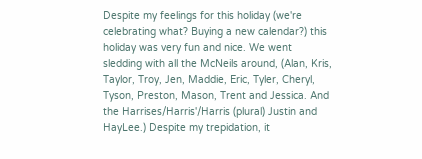Despite my feelings for this holiday (we're celebrating what? Buying a new calendar?) this holiday was very fun and nice. We went sledding with all the McNeils around, (Alan, Kris, Taylor, Troy, Jen, Maddie, Eric, Tyler, Cheryl, Tyson, Preston, Mason, Trent and Jessica. And the Harrises/Harris'/Harris (plural) Justin and HayLee.) Despite my trepidation, it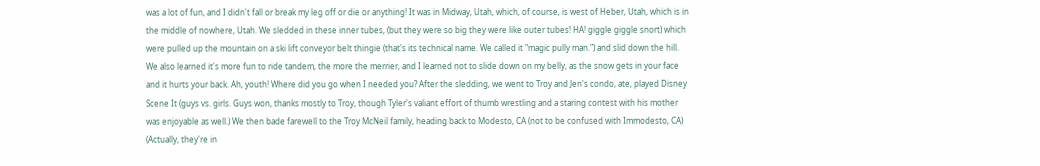was a lot of fun, and I didn't fall or break my leg off or die or anything! It was in Midway, Utah, which, of course, is west of Heber, Utah, which is in the middle of nowhere, Utah. We sledded in these inner tubes, (but they were so big they were like outer tubes! HA! giggle giggle snort) which were pulled up the mountain on a ski lift conveyor belt thingie (that's its technical name. We called it "magic pully man.") and slid down the hill. We also learned it's more fun to ride tandem, the more the merrier, and I learned not to slide down on my belly, as the snow gets in your face and it hurts your back. Ah, youth! Where did you go when I needed you? After the sledding, we went to Troy and Jen's condo, ate, played Disney Scene It (guys vs. girls. Guys won, thanks mostly to Troy, though Tyler's valiant effort of thumb wrestling and a staring contest with his mother was enjoyable as well.) We then bade farewell to the Troy McNeil family, heading back to Modesto, CA (not to be confused with Immodesto, CA) (Actually, they're in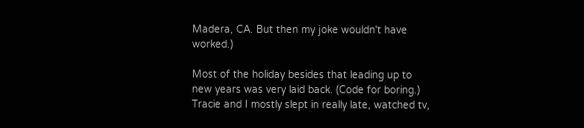Madera, CA. But then my joke wouldn't have worked.)

Most of the holiday besides that leading up to new years was very laid back. (Code for boring.) Tracie and I mostly slept in really late, watched tv,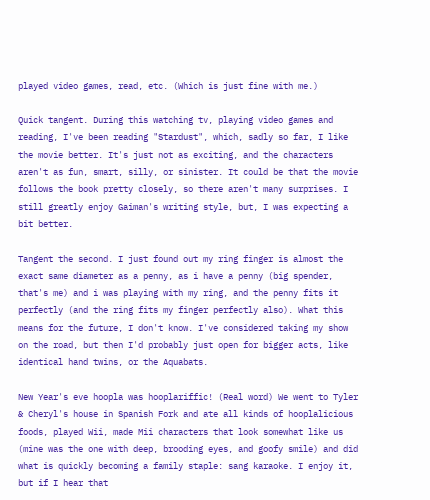played video games, read, etc. (Which is just fine with me.)

Quick tangent. During this watching tv, playing video games and reading, I've been reading "Stardust", which, sadly so far, I like the movie better. It's just not as exciting, and the characters aren't as fun, smart, silly, or sinister. It could be that the movie follows the book pretty closely, so there aren't many surprises. I still greatly enjoy Gaiman's writing style, but, I was expecting a bit better.

Tangent the second. I just found out my ring finger is almost the exact same diameter as a penny, as i have a penny (big spender, that's me) and i was playing with my ring, and the penny fits it perfectly (and the ring fits my finger perfectly also). What this means for the future, I don't know. I've considered taking my show on the road, but then I'd probably just open for bigger acts, like identical hand twins, or the Aquabats.

New Year's eve hoopla was hooplariffic! (Real word) We went to Tyler & Cheryl's house in Spanish Fork and ate all kinds of hooplalicious foods, played Wii, made Mii characters that look somewhat like us (mine was the one with deep, brooding eyes, and goofy smile) and did what is quickly becoming a family staple: sang karaoke. I enjoy it, but if I hear that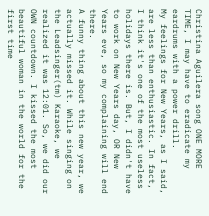Christina Aguilera song ONE MORE TIME, I may have to eradicate my eardrums with a power drill.
My feelings for New Years, as I said, are less than enthusiastic. In fact, I think it's one of the most useless holidays there is. But, I didn't have to work on New Years day, OR New Years eve, so my complaining will end there.
A funny thing about this new year, we actually missed it. While singing on the Leadsinger(tm) Karaoke, we realized it was 12:01. So, we did our OWN countdown. I kissed the most beautiful woman in the world for the first time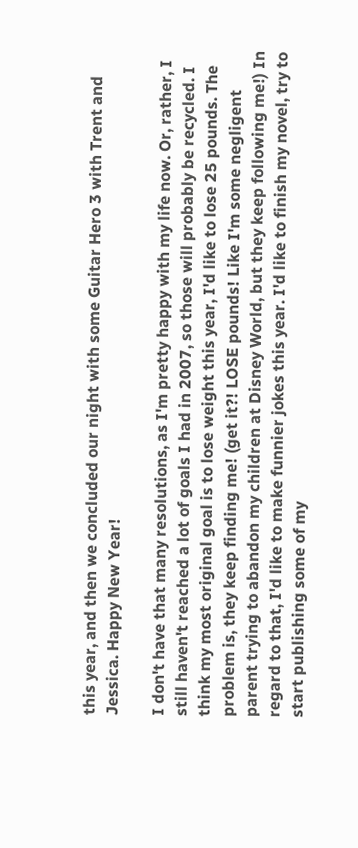this year, and then we concluded our night with some Guitar Hero 3 with Trent and Jessica. Happy New Year!

I don't have that many resolutions, as I'm pretty happy with my life now. Or, rather, I still haven't reached a lot of goals I had in 2007, so those will probably be recycled. I think my most original goal is to lose weight this year, I'd like to lose 25 pounds. The problem is, they keep finding me! (get it?! LOSE pounds! Like I'm some negligent parent trying to abandon my children at Disney World, but they keep following me!) In regard to that, I'd like to make funnier jokes this year. I'd like to finish my novel, try to start publishing some of my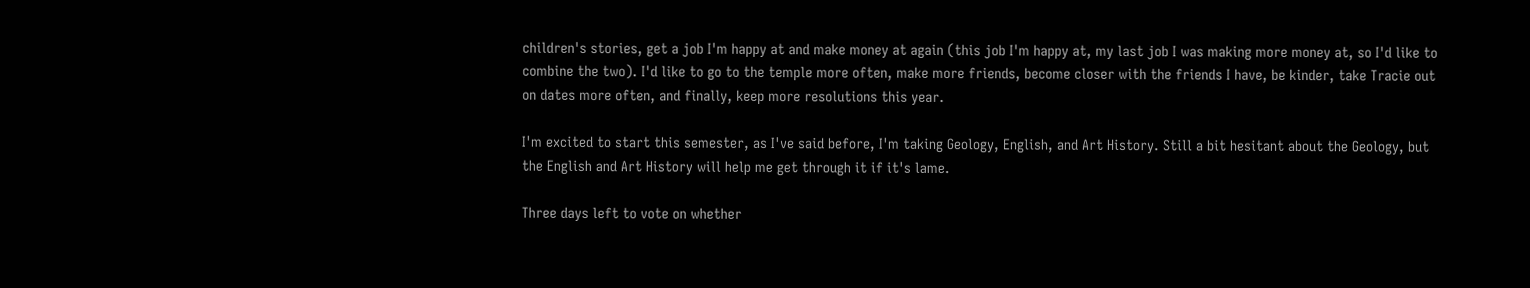children's stories, get a job I'm happy at and make money at again (this job I'm happy at, my last job I was making more money at, so I'd like to combine the two). I'd like to go to the temple more often, make more friends, become closer with the friends I have, be kinder, take Tracie out on dates more often, and finally, keep more resolutions this year.

I'm excited to start this semester, as I've said before, I'm taking Geology, English, and Art History. Still a bit hesitant about the Geology, but the English and Art History will help me get through it if it's lame.

Three days left to vote on whether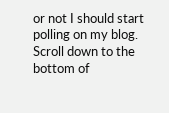or not I should start polling on my blog. Scroll down to the bottom of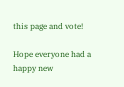this page and vote!

Hope everyone had a happy new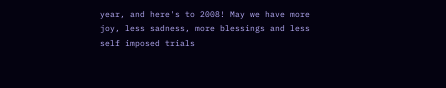year, and here's to 2008! May we have more joy, less sadness, more blessings and less self imposed trials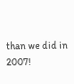than we did in 2007!